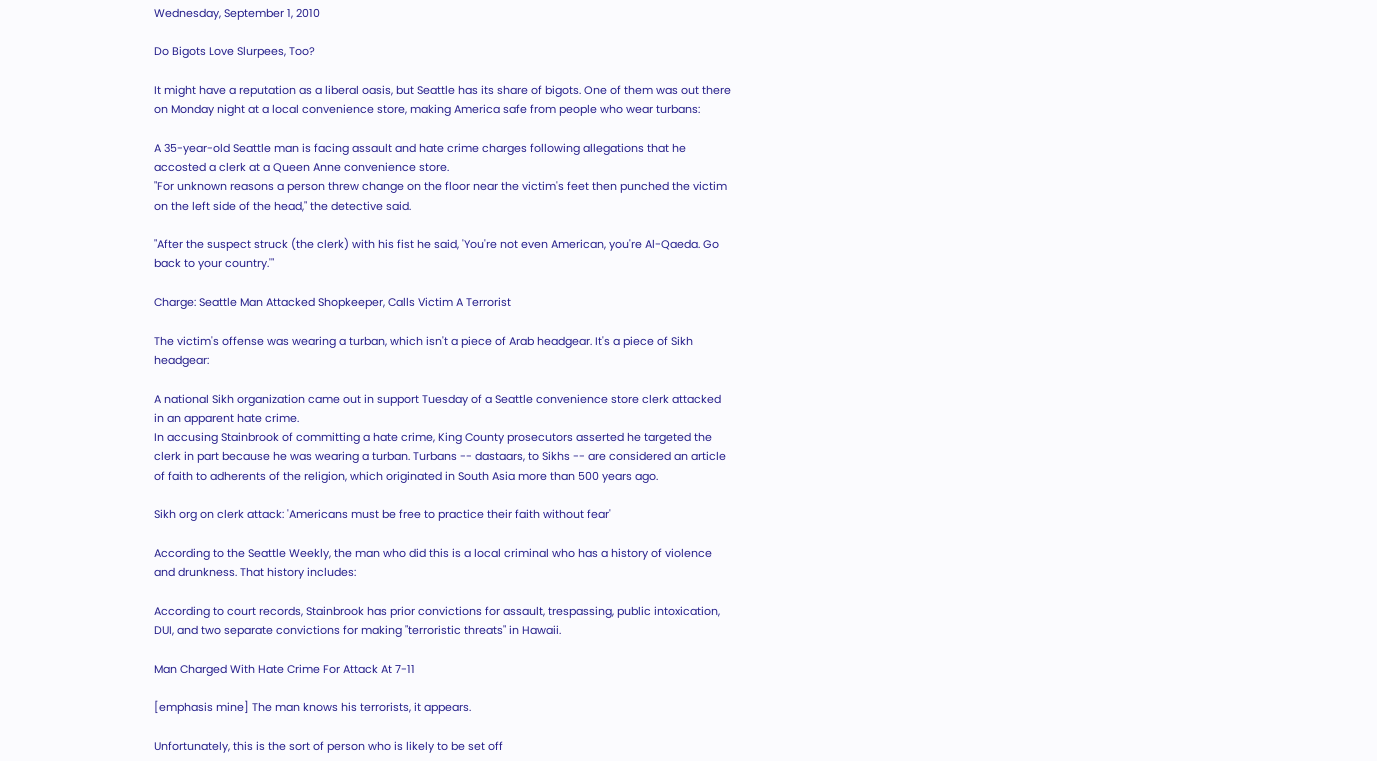Wednesday, September 1, 2010

Do Bigots Love Slurpees, Too?

It might have a reputation as a liberal oasis, but Seattle has its share of bigots. One of them was out there on Monday night at a local convenience store, making America safe from people who wear turbans:

A 35-year-old Seattle man is facing assault and hate crime charges following allegations that he accosted a clerk at a Queen Anne convenience store.
"For unknown reasons a person threw change on the floor near the victim's feet then punched the victim on the left side of the head," the detective said.

"After the suspect struck (the clerk) with his fist he said, 'You're not even American, you're Al-Qaeda. Go back to your country.'"

Charge: Seattle Man Attacked Shopkeeper, Calls Victim A Terrorist

The victim's offense was wearing a turban, which isn't a piece of Arab headgear. It's a piece of Sikh headgear:

A national Sikh organization came out in support Tuesday of a Seattle convenience store clerk attacked in an apparent hate crime.
In accusing Stainbrook of committing a hate crime, King County prosecutors asserted he targeted the clerk in part because he was wearing a turban. Turbans -- dastaars, to Sikhs -- are considered an article of faith to adherents of the religion, which originated in South Asia more than 500 years ago.

Sikh org on clerk attack: 'Americans must be free to practice their faith without fear'

According to the Seattle Weekly, the man who did this is a local criminal who has a history of violence and drunkness. That history includes:

According to court records, Stainbrook has prior convictions for assault, trespassing, public intoxication, DUI, and two separate convictions for making "terroristic threats" in Hawaii.

Man Charged With Hate Crime For Attack At 7-11

[emphasis mine] The man knows his terrorists, it appears.

Unfortunately, this is the sort of person who is likely to be set off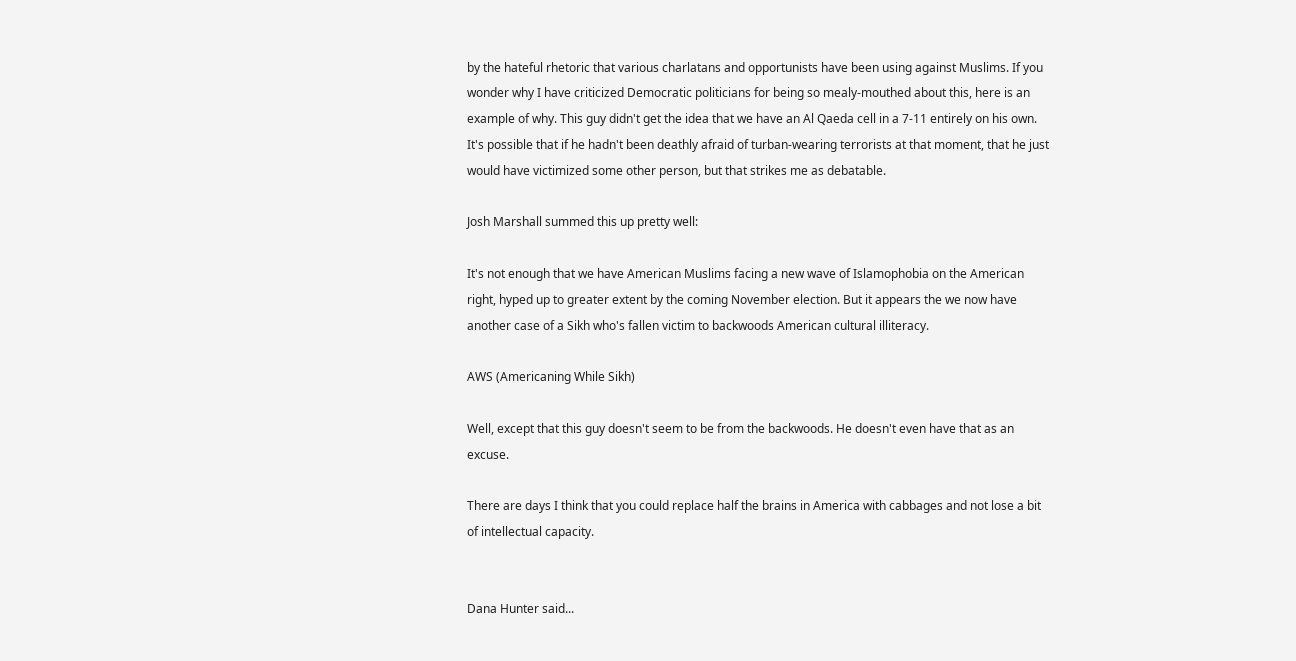by the hateful rhetoric that various charlatans and opportunists have been using against Muslims. If you wonder why I have criticized Democratic politicians for being so mealy-mouthed about this, here is an example of why. This guy didn't get the idea that we have an Al Qaeda cell in a 7-11 entirely on his own. It's possible that if he hadn't been deathly afraid of turban-wearing terrorists at that moment, that he just would have victimized some other person, but that strikes me as debatable.

Josh Marshall summed this up pretty well:

It's not enough that we have American Muslims facing a new wave of Islamophobia on the American right, hyped up to greater extent by the coming November election. But it appears the we now have another case of a Sikh who's fallen victim to backwoods American cultural illiteracy.

AWS (Americaning While Sikh)

Well, except that this guy doesn't seem to be from the backwoods. He doesn't even have that as an excuse.

There are days I think that you could replace half the brains in America with cabbages and not lose a bit of intellectual capacity.


Dana Hunter said...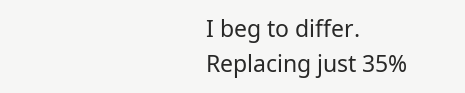I beg to differ. Replacing just 35%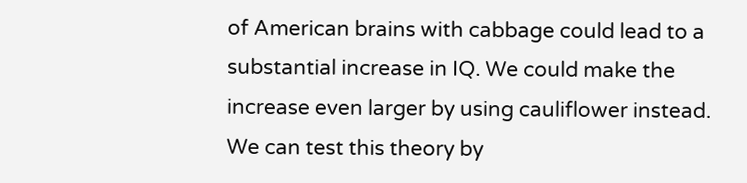of American brains with cabbage could lead to a substantial increase in IQ. We could make the increase even larger by using cauliflower instead. We can test this theory by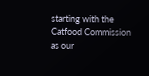starting with the Catfood Commission as our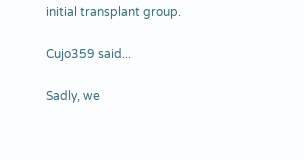initial transplant group.

Cujo359 said...

Sadly, we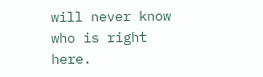will never know who is right here.